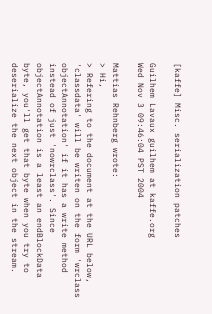[kaffe] Misc. serialization patches

Guilhem Lavaux guilhem at kaffe.org
Wed Nov 3 09:46:04 PST 2004

Mattias Rehnberg wrote:
> Hi,
> Refering to the document at the URL below, 'classdata' will be writen on the form 'wrclass objectAnnotation' if it has a write method instead of just 'nowrclass'. Since objectAnnotation is a least an endBlockData byte, you'll get that byte when you try to deserialize the next object in the stream.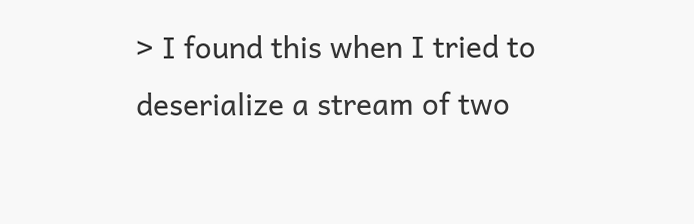> I found this when I tried to deserialize a stream of two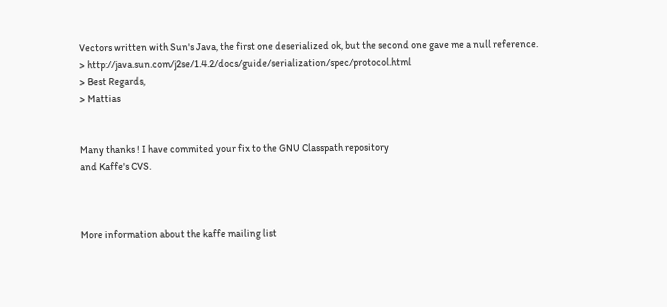Vectors written with Sun's Java, the first one deserialized ok, but the second one gave me a null reference.
> http://java.sun.com/j2se/1.4.2/docs/guide/serialization/spec/protocol.html
> Best Regards,
> Mattias


Many thanks ! I have commited your fix to the GNU Classpath repository
and Kaffe's CVS.



More information about the kaffe mailing list